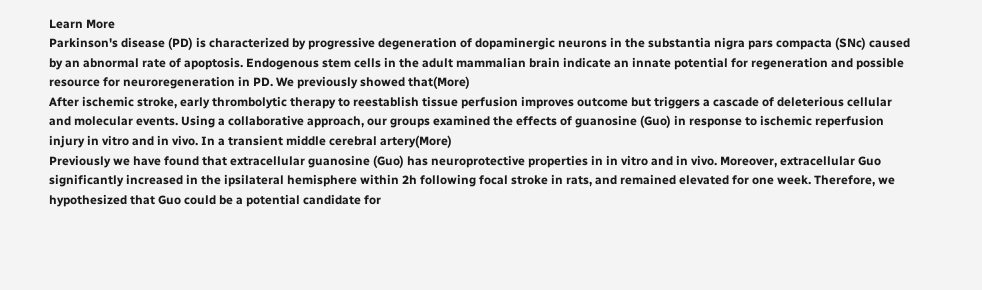Learn More
Parkinson's disease (PD) is characterized by progressive degeneration of dopaminergic neurons in the substantia nigra pars compacta (SNc) caused by an abnormal rate of apoptosis. Endogenous stem cells in the adult mammalian brain indicate an innate potential for regeneration and possible resource for neuroregeneration in PD. We previously showed that(More)
After ischemic stroke, early thrombolytic therapy to reestablish tissue perfusion improves outcome but triggers a cascade of deleterious cellular and molecular events. Using a collaborative approach, our groups examined the effects of guanosine (Guo) in response to ischemic reperfusion injury in vitro and in vivo. In a transient middle cerebral artery(More)
Previously we have found that extracellular guanosine (Guo) has neuroprotective properties in in vitro and in vivo. Moreover, extracellular Guo significantly increased in the ipsilateral hemisphere within 2h following focal stroke in rats, and remained elevated for one week. Therefore, we hypothesized that Guo could be a potential candidate for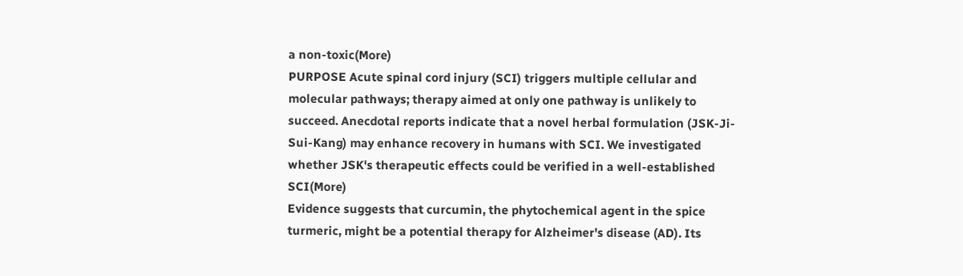a non-toxic(More)
PURPOSE Acute spinal cord injury (SCI) triggers multiple cellular and molecular pathways; therapy aimed at only one pathway is unlikely to succeed. Anecdotal reports indicate that a novel herbal formulation (JSK-Ji-Sui-Kang) may enhance recovery in humans with SCI. We investigated whether JSK's therapeutic effects could be verified in a well-established SCI(More)
Evidence suggests that curcumin, the phytochemical agent in the spice turmeric, might be a potential therapy for Alzheimer's disease (AD). Its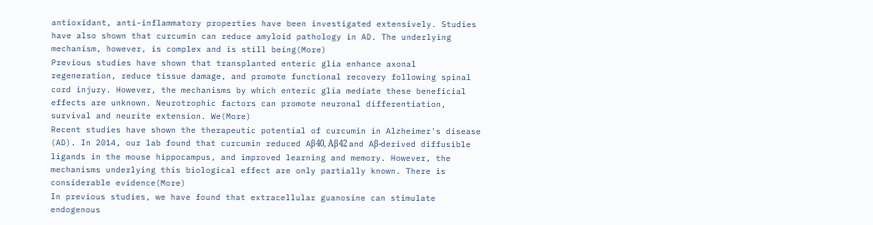antioxidant, anti-inflammatory properties have been investigated extensively. Studies have also shown that curcumin can reduce amyloid pathology in AD. The underlying mechanism, however, is complex and is still being(More)
Previous studies have shown that transplanted enteric glia enhance axonal regeneration, reduce tissue damage, and promote functional recovery following spinal cord injury. However, the mechanisms by which enteric glia mediate these beneficial effects are unknown. Neurotrophic factors can promote neuronal differentiation, survival and neurite extension. We(More)
Recent studies have shown the therapeutic potential of curcumin in Alzheimer's disease (AD). In 2014, our lab found that curcumin reduced Aβ40, Aβ42 and Aβ-derived diffusible ligands in the mouse hippocampus, and improved learning and memory. However, the mechanisms underlying this biological effect are only partially known. There is considerable evidence(More)
In previous studies, we have found that extracellular guanosine can stimulate endogenous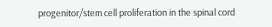progenitor/stem cell proliferation in the spinal cord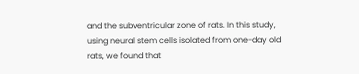and the subventricular zone of rats. In this study, using neural stem cells isolated from one-day old rats, we found that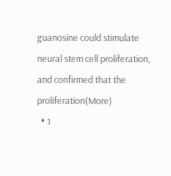guanosine could stimulate neural stem cell proliferation, and confirmed that the proliferation(More)
  • 1